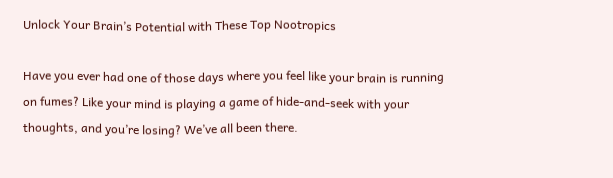Unlock Your Brain’s Potential with These Top Nootropics

Have you ever had one of those days where you feel like your brain is running on fumes? Like your mind is playing a game of hide-and-seek with your thoughts, and you’re losing? We’ve all been there.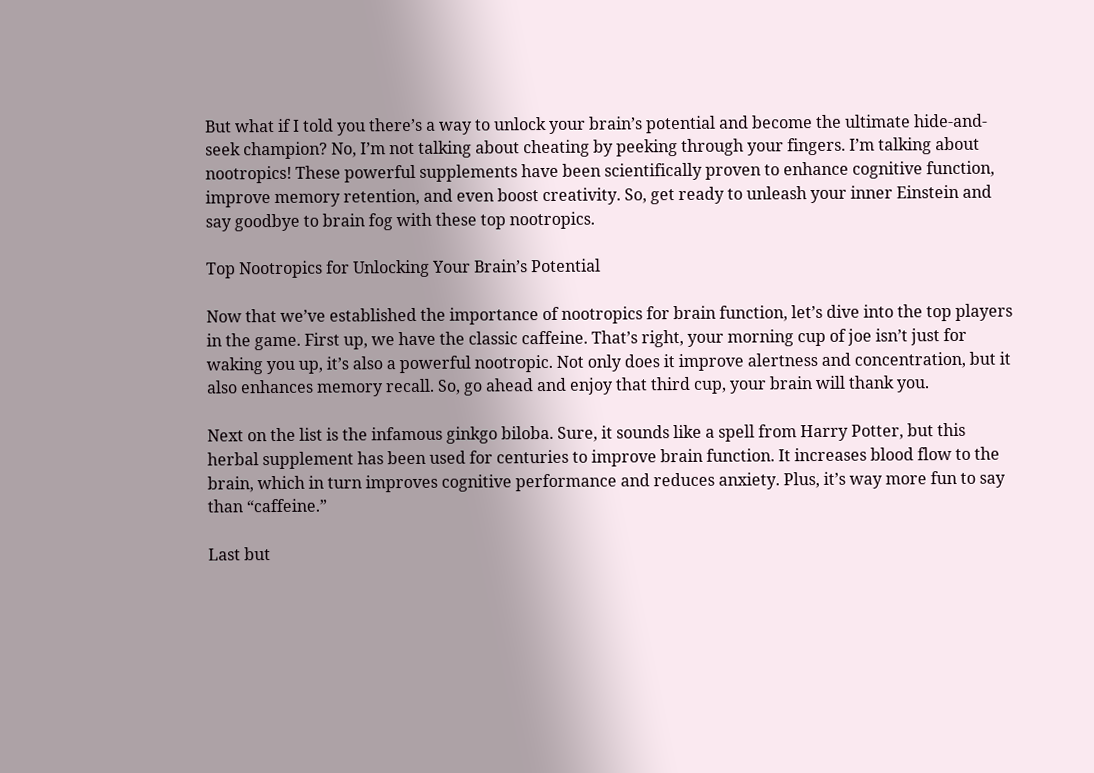But what if I told you there’s a way to unlock your brain’s potential and become the ultimate hide-and-seek champion? No, I’m not talking about cheating by peeking through your fingers. I’m talking about nootropics! These powerful supplements have been scientifically proven to enhance cognitive function, improve memory retention, and even boost creativity. So, get ready to unleash your inner Einstein and say goodbye to brain fog with these top nootropics.

Top Nootropics for Unlocking Your Brain’s Potential

Now that we’ve established the importance of nootropics for brain function, let’s dive into the top players in the game. First up, we have the classic caffeine. That’s right, your morning cup of joe isn’t just for waking you up, it’s also a powerful nootropic. Not only does it improve alertness and concentration, but it also enhances memory recall. So, go ahead and enjoy that third cup, your brain will thank you.

Next on the list is the infamous ginkgo biloba. Sure, it sounds like a spell from Harry Potter, but this herbal supplement has been used for centuries to improve brain function. It increases blood flow to the brain, which in turn improves cognitive performance and reduces anxiety. Plus, it’s way more fun to say than “caffeine.”

Last but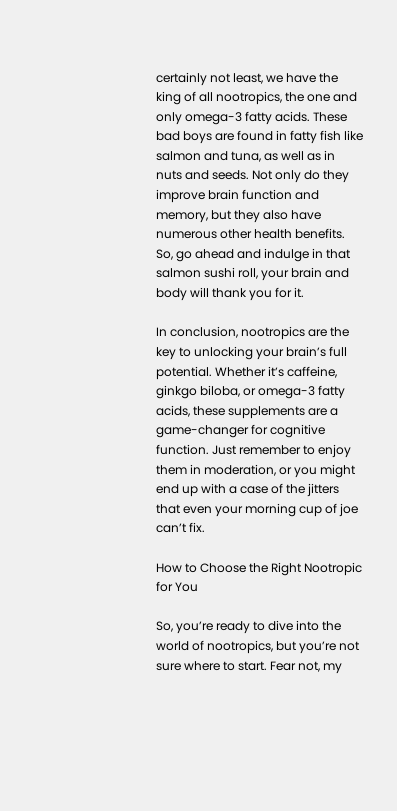certainly not least, we have the king of all nootropics, the one and only omega-3 fatty acids. These bad boys are found in fatty fish like salmon and tuna, as well as in nuts and seeds. Not only do they improve brain function and memory, but they also have numerous other health benefits. So, go ahead and indulge in that salmon sushi roll, your brain and body will thank you for it.

In conclusion, nootropics are the key to unlocking your brain’s full potential. Whether it’s caffeine, ginkgo biloba, or omega-3 fatty acids, these supplements are a game-changer for cognitive function. Just remember to enjoy them in moderation, or you might end up with a case of the jitters that even your morning cup of joe can’t fix.

How to Choose the Right Nootropic for You

So, you’re ready to dive into the world of nootropics, but you’re not sure where to start. Fear not, my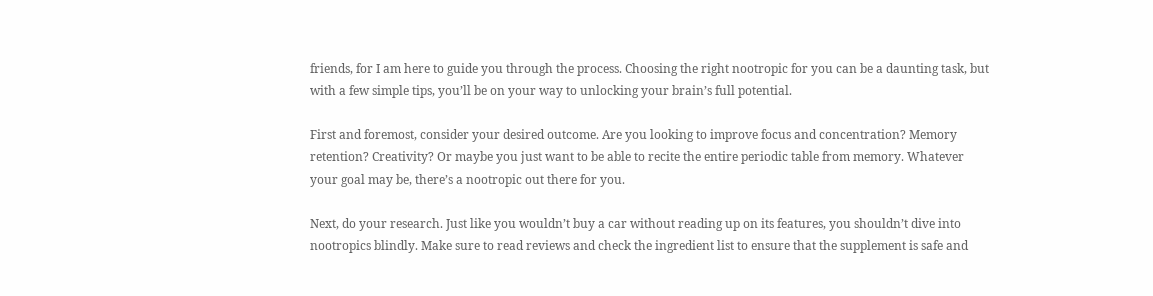friends, for I am here to guide you through the process. Choosing the right nootropic for you can be a daunting task, but with a few simple tips, you’ll be on your way to unlocking your brain’s full potential.

First and foremost, consider your desired outcome. Are you looking to improve focus and concentration? Memory retention? Creativity? Or maybe you just want to be able to recite the entire periodic table from memory. Whatever your goal may be, there’s a nootropic out there for you.

Next, do your research. Just like you wouldn’t buy a car without reading up on its features, you shouldn’t dive into nootropics blindly. Make sure to read reviews and check the ingredient list to ensure that the supplement is safe and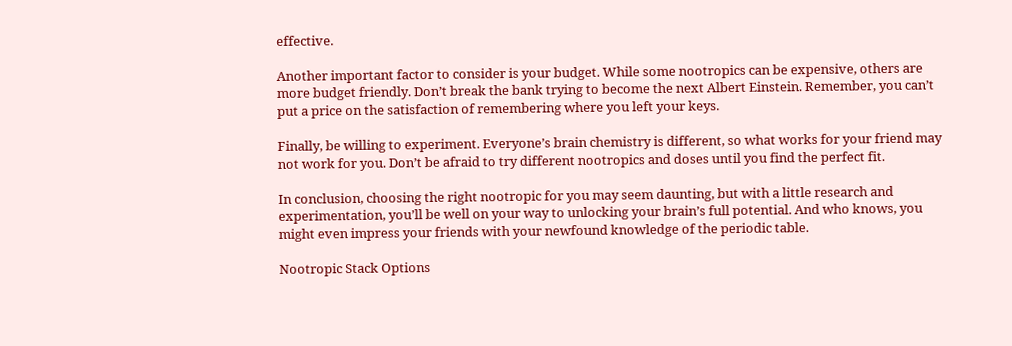effective.

Another important factor to consider is your budget. While some nootropics can be expensive, others are more budget friendly. Don’t break the bank trying to become the next Albert Einstein. Remember, you can’t put a price on the satisfaction of remembering where you left your keys.

Finally, be willing to experiment. Everyone’s brain chemistry is different, so what works for your friend may not work for you. Don’t be afraid to try different nootropics and doses until you find the perfect fit.

In conclusion, choosing the right nootropic for you may seem daunting, but with a little research and experimentation, you’ll be well on your way to unlocking your brain’s full potential. And who knows, you might even impress your friends with your newfound knowledge of the periodic table.

Nootropic Stack Options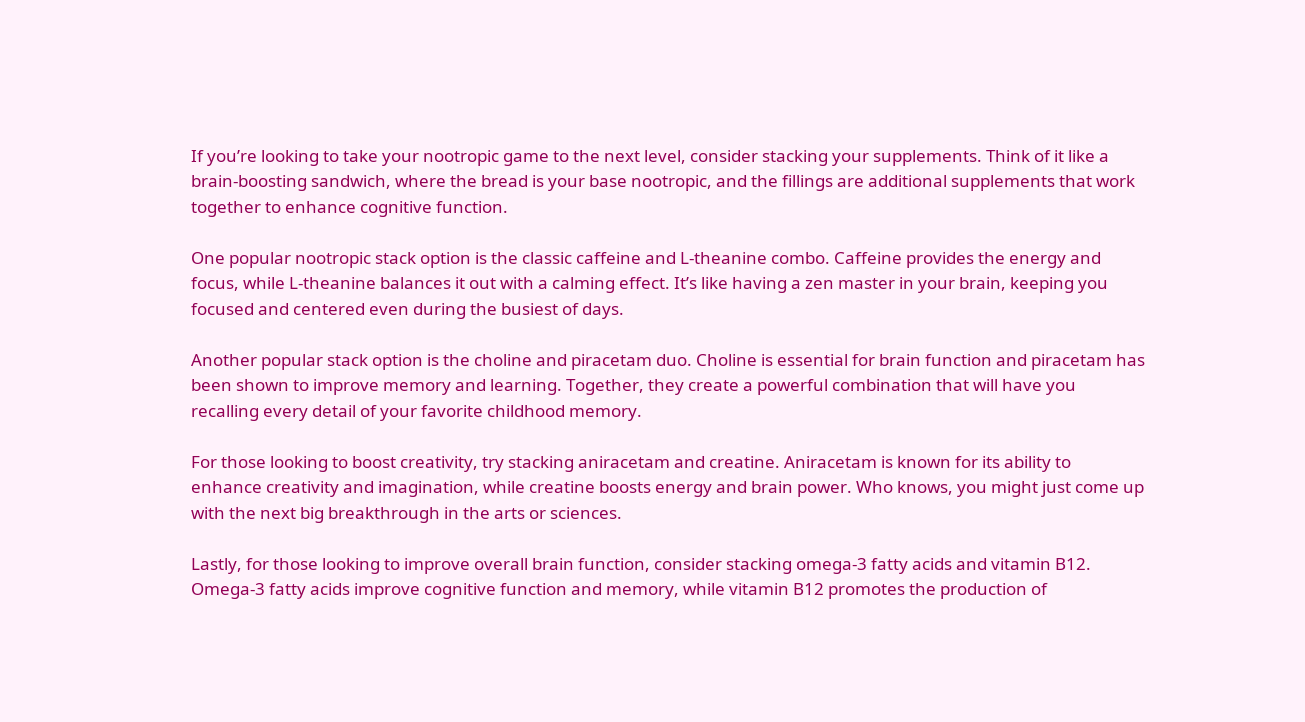If you’re looking to take your nootropic game to the next level, consider stacking your supplements. Think of it like a brain-boosting sandwich, where the bread is your base nootropic, and the fillings are additional supplements that work together to enhance cognitive function.

One popular nootropic stack option is the classic caffeine and L-theanine combo. Caffeine provides the energy and focus, while L-theanine balances it out with a calming effect. It’s like having a zen master in your brain, keeping you focused and centered even during the busiest of days.

Another popular stack option is the choline and piracetam duo. Choline is essential for brain function and piracetam has been shown to improve memory and learning. Together, they create a powerful combination that will have you recalling every detail of your favorite childhood memory.

For those looking to boost creativity, try stacking aniracetam and creatine. Aniracetam is known for its ability to enhance creativity and imagination, while creatine boosts energy and brain power. Who knows, you might just come up with the next big breakthrough in the arts or sciences.

Lastly, for those looking to improve overall brain function, consider stacking omega-3 fatty acids and vitamin B12. Omega-3 fatty acids improve cognitive function and memory, while vitamin B12 promotes the production of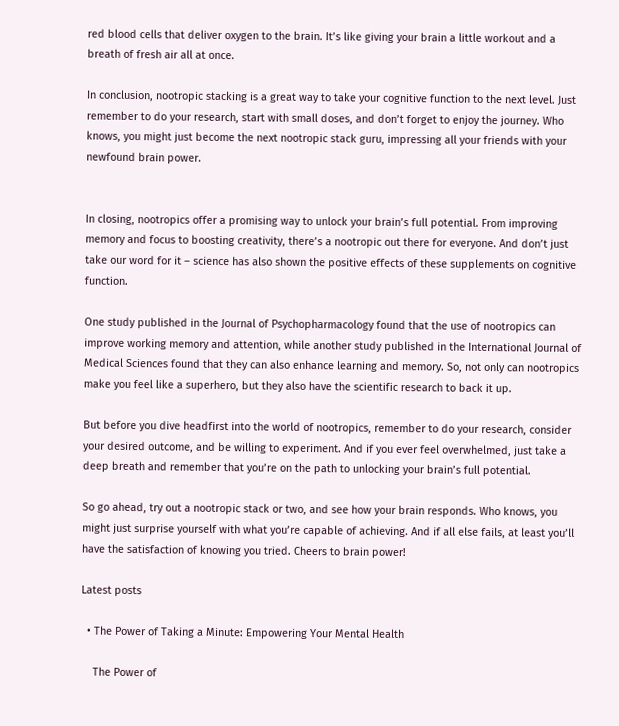red blood cells that deliver oxygen to the brain. It’s like giving your brain a little workout and a breath of fresh air all at once.

In conclusion, nootropic stacking is a great way to take your cognitive function to the next level. Just remember to do your research, start with small doses, and don’t forget to enjoy the journey. Who knows, you might just become the next nootropic stack guru, impressing all your friends with your newfound brain power.


In closing, nootropics offer a promising way to unlock your brain’s full potential. From improving memory and focus to boosting creativity, there’s a nootropic out there for everyone. And don’t just take our word for it – science has also shown the positive effects of these supplements on cognitive function.

One study published in the Journal of Psychopharmacology found that the use of nootropics can improve working memory and attention, while another study published in the International Journal of Medical Sciences found that they can also enhance learning and memory. So, not only can nootropics make you feel like a superhero, but they also have the scientific research to back it up.

But before you dive headfirst into the world of nootropics, remember to do your research, consider your desired outcome, and be willing to experiment. And if you ever feel overwhelmed, just take a deep breath and remember that you’re on the path to unlocking your brain’s full potential.

So go ahead, try out a nootropic stack or two, and see how your brain responds. Who knows, you might just surprise yourself with what you’re capable of achieving. And if all else fails, at least you’ll have the satisfaction of knowing you tried. Cheers to brain power!

Latest posts

  • The Power of Taking a Minute: Empowering Your Mental Health

    The Power of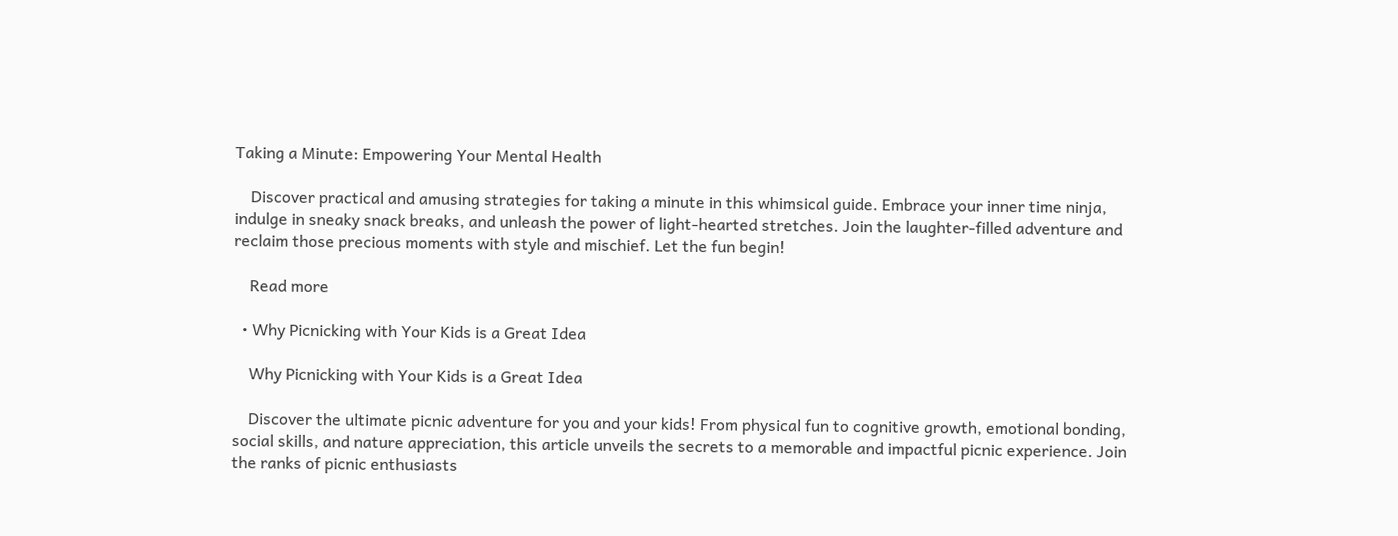Taking a Minute: Empowering Your Mental Health

    Discover practical and amusing strategies for taking a minute in this whimsical guide. Embrace your inner time ninja, indulge in sneaky snack breaks, and unleash the power of light-hearted stretches. Join the laughter-filled adventure and reclaim those precious moments with style and mischief. Let the fun begin!

    Read more

  • Why Picnicking with Your Kids is a Great Idea

    Why Picnicking with Your Kids is a Great Idea

    Discover the ultimate picnic adventure for you and your kids! From physical fun to cognitive growth, emotional bonding, social skills, and nature appreciation, this article unveils the secrets to a memorable and impactful picnic experience. Join the ranks of picnic enthusiasts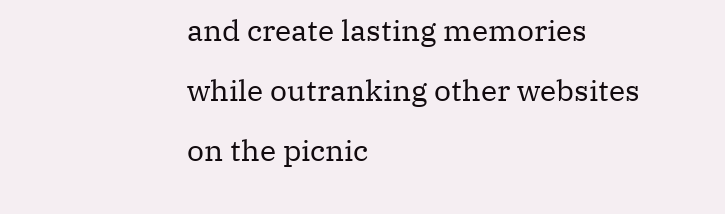and create lasting memories while outranking other websites on the picnic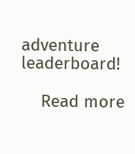adventure leaderboard!

    Read more